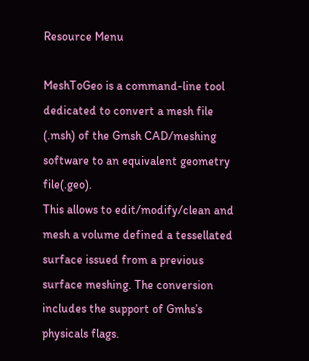Resource Menu

MeshToGeo is a command-line tool dedicated to convert a mesh file (.msh) of the Gmsh CAD/meshing software to an equivalent geometry file(.geo).
This allows to edit/modify/clean and mesh a volume defined a tessellated surface issued from a previous surface meshing. The conversion includes the support of Gmhs’s physicals flags.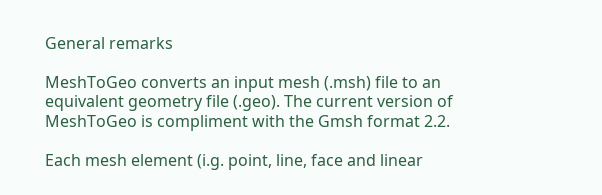General remarks

MeshToGeo converts an input mesh (.msh) file to an equivalent geometry file (.geo). The current version of MeshToGeo is compliment with the Gmsh format 2.2.

Each mesh element (i.g. point, line, face and linear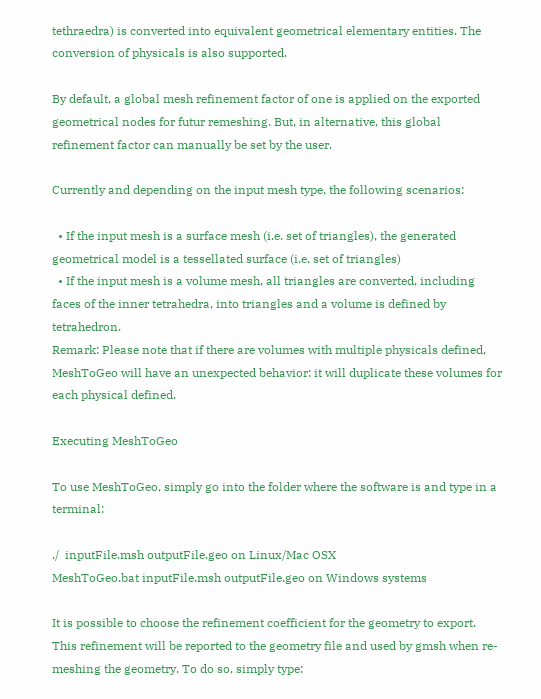tethraedra) is converted into equivalent geometrical elementary entities. The conversion of physicals is also supported.

By default, a global mesh refinement factor of one is applied on the exported geometrical nodes for futur remeshing. But, in alternative, this global refinement factor can manually be set by the user.

Currently and depending on the input mesh type, the following scenarios:

  • If the input mesh is a surface mesh (i.e. set of triangles), the generated geometrical model is a tessellated surface (i.e. set of triangles)
  • If the input mesh is a volume mesh, all triangles are converted, including faces of the inner tetrahedra, into triangles and a volume is defined by tetrahedron.
Remark: Please note that if there are volumes with multiple physicals defined, MeshToGeo will have an unexpected behavior: it will duplicate these volumes for each physical defined.

Executing MeshToGeo

To use MeshToGeo, simply go into the folder where the software is and type in a terminal:

./  inputFile.msh outputFile.geo on Linux/Mac OSX
MeshToGeo.bat inputFile.msh outputFile.geo on Windows systems

It is possible to choose the refinement coefficient for the geometry to export. This refinement will be reported to the geometry file and used by gmsh when re-meshing the geometry. To do so, simply type: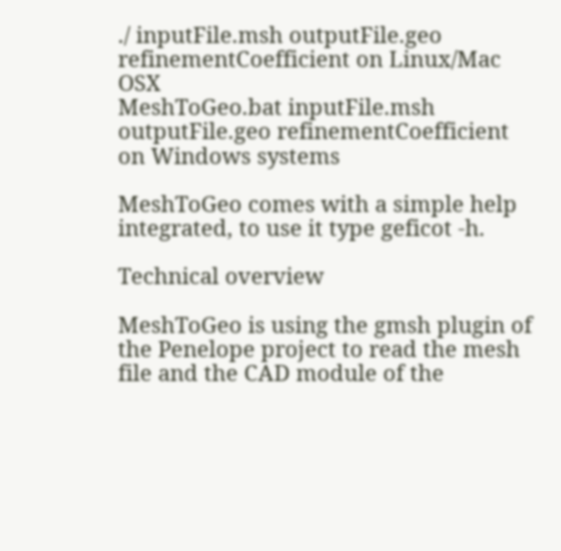./ inputFile.msh outputFile.geo refinementCoefficient on Linux/Mac OSX
MeshToGeo.bat inputFile.msh outputFile.geo refinementCoefficient on Windows systems

MeshToGeo comes with a simple help integrated, to use it type geficot -h.

Technical overview

MeshToGeo is using the gmsh plugin of the Penelope project to read the mesh file and the CAD module of the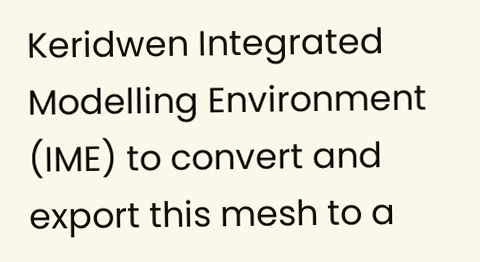Keridwen Integrated Modelling Environment (IME) to convert and export this mesh to a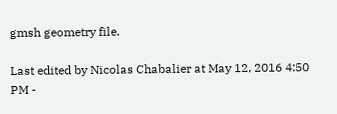gmsh geometry file.

Last edited by Nicolas Chabalier at May 12, 2016 4:50 PM -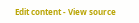Edit content - View source